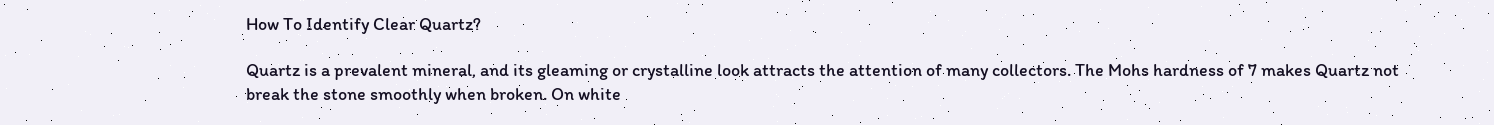How To Identify Clear Quartz?

Quartz is a prevalent mineral, and its gleaming or crystalline look attracts the attention of many collectors. The Mohs hardness of 7 makes Quartz not break the stone smoothly when broken. On white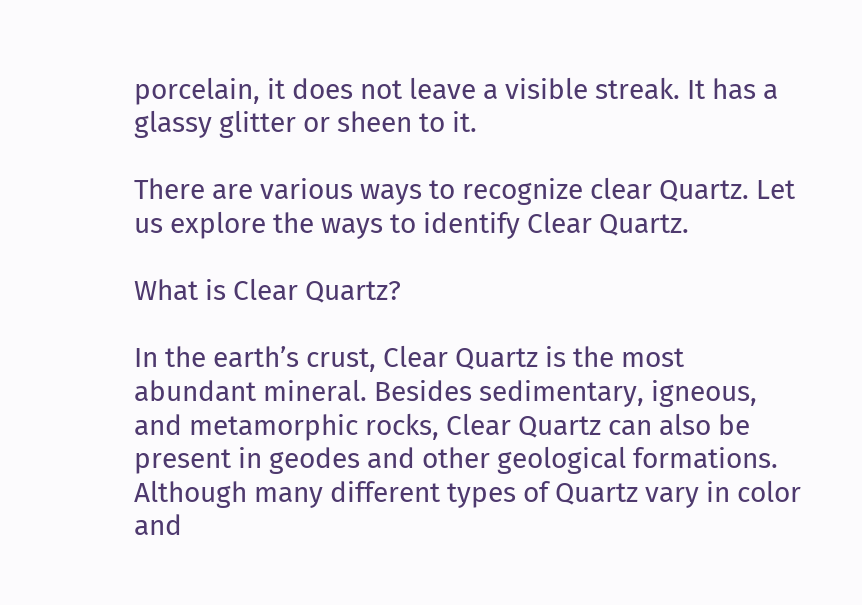porcelain, it does not leave a visible streak. It has a glassy glitter or sheen to it.

There are various ways to recognize clear Quartz. Let us explore the ways to identify Clear Quartz.

What is Clear Quartz?

In the earth’s crust, Clear Quartz is the most abundant mineral. Besides sedimentary, igneous, and metamorphic rocks, Clear Quartz can also be present in geodes and other geological formations. Although many different types of Quartz vary in color and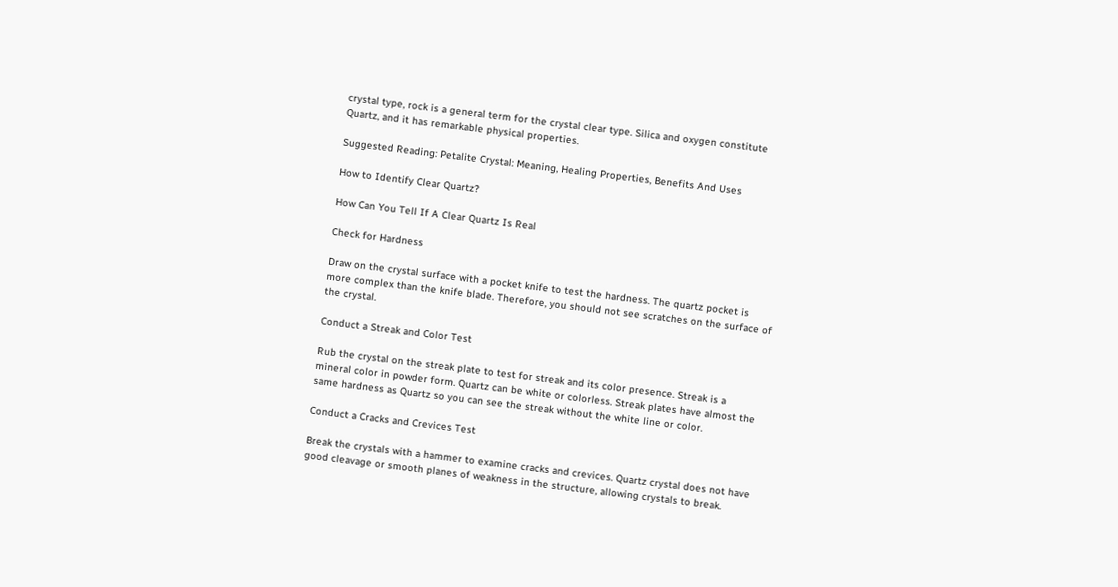crystal type, rock is a general term for the crystal clear type. Silica and oxygen constitute Quartz, and it has remarkable physical properties.

Suggested Reading: Petalite Crystal: Meaning, Healing Properties, Benefits And Uses

How to Identify Clear Quartz?

How Can You Tell If A Clear Quartz Is Real

Check for Hardness

Draw on the crystal surface with a pocket knife to test the hardness. The quartz pocket is more complex than the knife blade. Therefore, you should not see scratches on the surface of the crystal.

Conduct a Streak and Color Test

Rub the crystal on the streak plate to test for streak and its color presence. Streak is a mineral color in powder form. Quartz can be white or colorless. Streak plates have almost the same hardness as Quartz so you can see the streak without the white line or color.

Conduct a Cracks and Crevices Test

Break the crystals with a hammer to examine cracks and crevices. Quartz crystal does not have good cleavage or smooth planes of weakness in the structure, allowing crystals to break.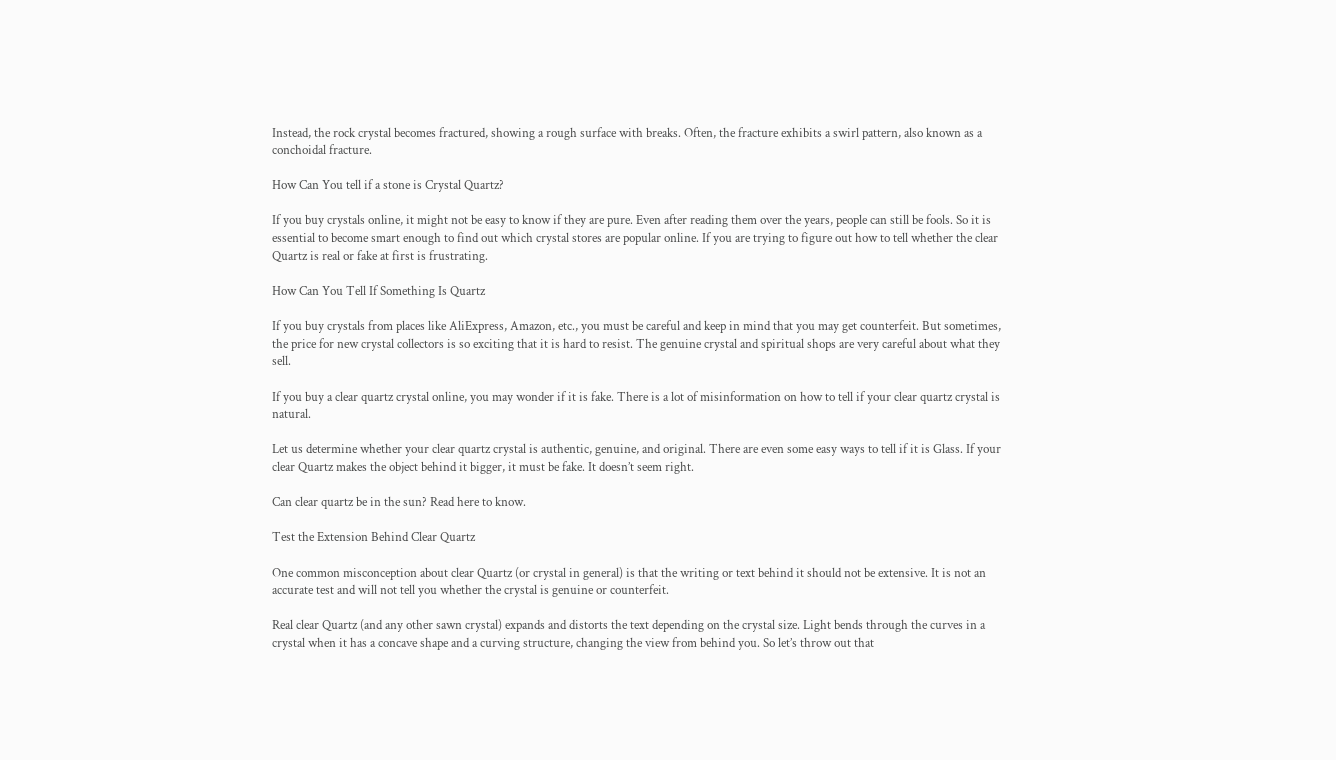Instead, the rock crystal becomes fractured, showing a rough surface with breaks. Often, the fracture exhibits a swirl pattern, also known as a conchoidal fracture.

How Can You tell if a stone is Crystal Quartz?

If you buy crystals online, it might not be easy to know if they are pure. Even after reading them over the years, people can still be fools. So it is essential to become smart enough to find out which crystal stores are popular online. If you are trying to figure out how to tell whether the clear Quartz is real or fake at first is frustrating.

How Can You Tell If Something Is Quartz

If you buy crystals from places like AliExpress, Amazon, etc., you must be careful and keep in mind that you may get counterfeit. But sometimes, the price for new crystal collectors is so exciting that it is hard to resist. The genuine crystal and spiritual shops are very careful about what they sell.

If you buy a clear quartz crystal online, you may wonder if it is fake. There is a lot of misinformation on how to tell if your clear quartz crystal is natural.

Let us determine whether your clear quartz crystal is authentic, genuine, and original. There are even some easy ways to tell if it is Glass. If your clear Quartz makes the object behind it bigger, it must be fake. It doesn’t seem right.

Can clear quartz be in the sun? Read here to know.

Test the Extension Behind Clear Quartz

One common misconception about clear Quartz (or crystal in general) is that the writing or text behind it should not be extensive. It is not an accurate test and will not tell you whether the crystal is genuine or counterfeit.

Real clear Quartz (and any other sawn crystal) expands and distorts the text depending on the crystal size. Light bends through the curves in a crystal when it has a concave shape and a curving structure, changing the view from behind you. So let’s throw out that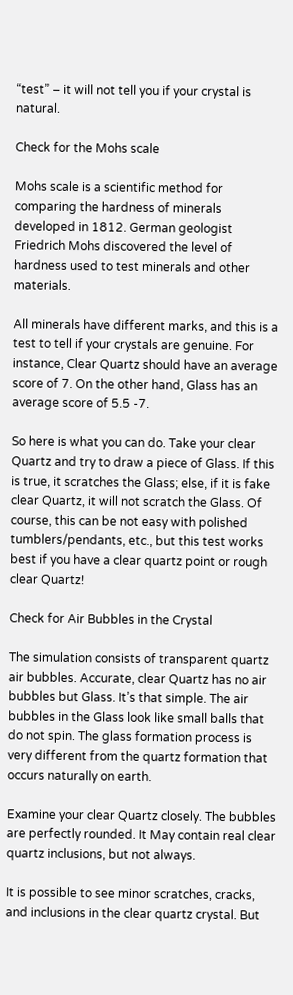“test” – it will not tell you if your crystal is natural.

Check for the Mohs scale

Mohs scale is a scientific method for comparing the hardness of minerals developed in 1812. German geologist Friedrich Mohs discovered the level of hardness used to test minerals and other materials.

All minerals have different marks, and this is a test to tell if your crystals are genuine. For instance, Clear Quartz should have an average score of 7. On the other hand, Glass has an average score of 5.5 -7.

So here is what you can do. Take your clear Quartz and try to draw a piece of Glass. If this is true, it scratches the Glass; else, if it is fake clear Quartz, it will not scratch the Glass. Of course, this can be not easy with polished tumblers/pendants, etc., but this test works best if you have a clear quartz point or rough clear Quartz!

Check for Air Bubbles in the Crystal

The simulation consists of transparent quartz air bubbles. Accurate, clear Quartz has no air bubbles but Glass. It’s that simple. The air bubbles in the Glass look like small balls that do not spin. The glass formation process is very different from the quartz formation that occurs naturally on earth.

Examine your clear Quartz closely. The bubbles are perfectly rounded. It May contain real clear quartz inclusions, but not always.

It is possible to see minor scratches, cracks, and inclusions in the clear quartz crystal. But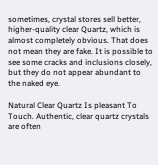sometimes, crystal stores sell better, higher-quality clear Quartz, which is almost completely obvious. That does not mean they are fake. It is possible to see some cracks and inclusions closely, but they do not appear abundant to the naked eye.

Natural Clear Quartz Is pleasant To Touch. Authentic, clear quartz crystals are often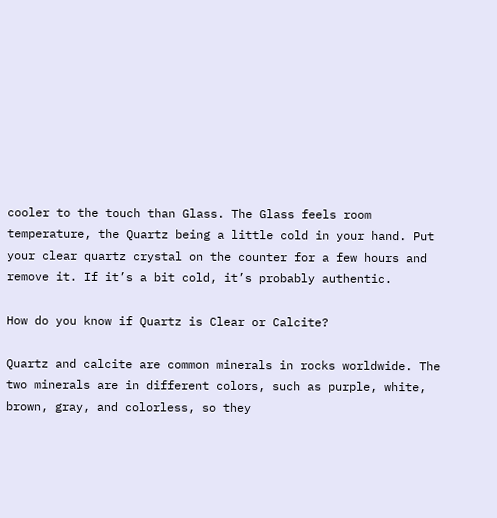cooler to the touch than Glass. The Glass feels room temperature, the Quartz being a little cold in your hand. Put your clear quartz crystal on the counter for a few hours and remove it. If it’s a bit cold, it’s probably authentic.

How do you know if Quartz is Clear or Calcite?

Quartz and calcite are common minerals in rocks worldwide. The two minerals are in different colors, such as purple, white, brown, gray, and colorless, so they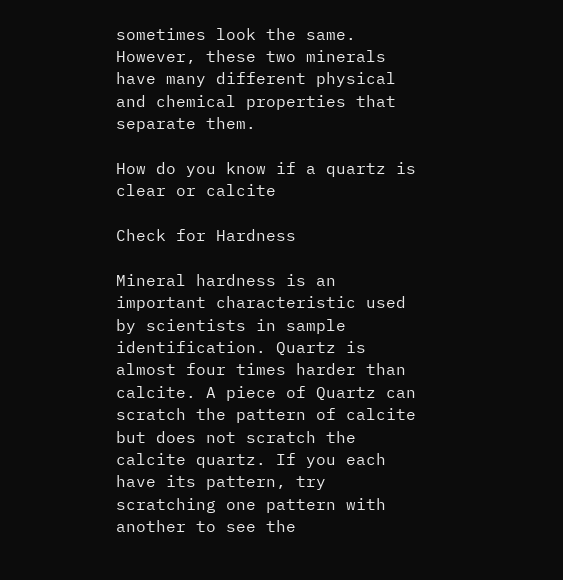sometimes look the same. However, these two minerals have many different physical and chemical properties that separate them.

How do you know if a quartz is clear or calcite

Check for Hardness

Mineral hardness is an important characteristic used by scientists in sample identification. Quartz is almost four times harder than calcite. A piece of Quartz can scratch the pattern of calcite but does not scratch the calcite quartz. If you each have its pattern, try scratching one pattern with another to see the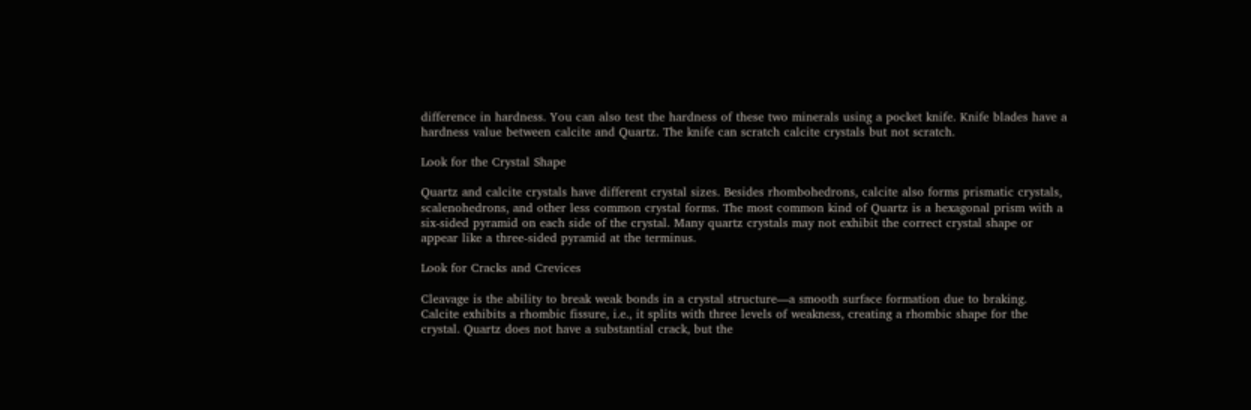difference in hardness. You can also test the hardness of these two minerals using a pocket knife. Knife blades have a hardness value between calcite and Quartz. The knife can scratch calcite crystals but not scratch.

Look for the Crystal Shape

Quartz and calcite crystals have different crystal sizes. Besides rhombohedrons, calcite also forms prismatic crystals, scalenohedrons, and other less common crystal forms. The most common kind of Quartz is a hexagonal prism with a six-sided pyramid on each side of the crystal. Many quartz crystals may not exhibit the correct crystal shape or appear like a three-sided pyramid at the terminus.

Look for Cracks and Crevices

Cleavage is the ability to break weak bonds in a crystal structure—a smooth surface formation due to braking. Calcite exhibits a rhombic fissure, i.e., it splits with three levels of weakness, creating a rhombic shape for the crystal. Quartz does not have a substantial crack, but the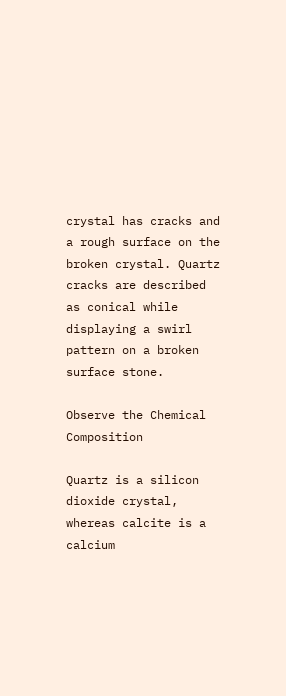crystal has cracks and a rough surface on the broken crystal. Quartz cracks are described as conical while displaying a swirl pattern on a broken surface stone.

Observe the Chemical Composition

Quartz is a silicon dioxide crystal, whereas calcite is a calcium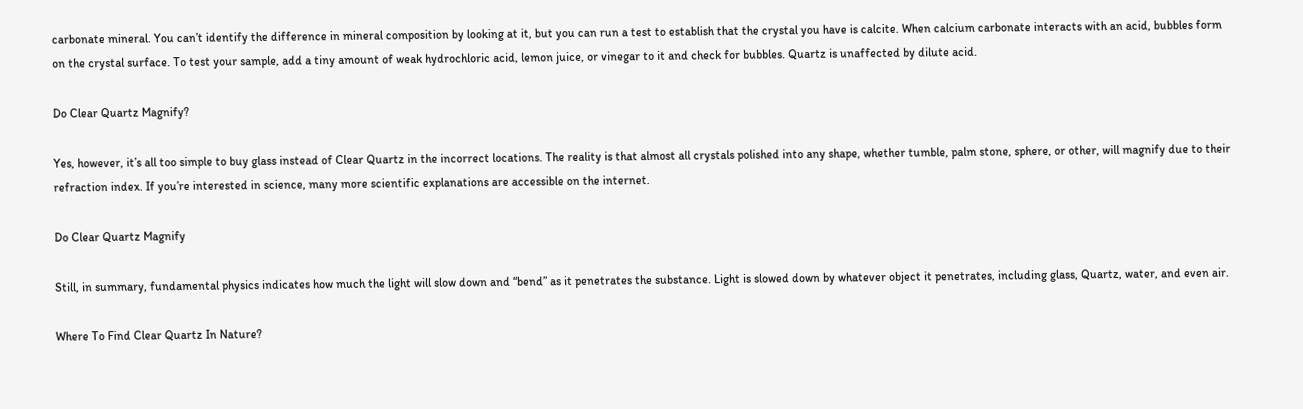carbonate mineral. You can’t identify the difference in mineral composition by looking at it, but you can run a test to establish that the crystal you have is calcite. When calcium carbonate interacts with an acid, bubbles form on the crystal surface. To test your sample, add a tiny amount of weak hydrochloric acid, lemon juice, or vinegar to it and check for bubbles. Quartz is unaffected by dilute acid.

Do Clear Quartz Magnify?

Yes, however, it’s all too simple to buy glass instead of Clear Quartz in the incorrect locations. The reality is that almost all crystals polished into any shape, whether tumble, palm stone, sphere, or other, will magnify due to their refraction index. If you’re interested in science, many more scientific explanations are accessible on the internet.

Do Clear Quartz Magnify

Still, in summary, fundamental physics indicates how much the light will slow down and “bend” as it penetrates the substance. Light is slowed down by whatever object it penetrates, including glass, Quartz, water, and even air.

Where To Find Clear Quartz In Nature?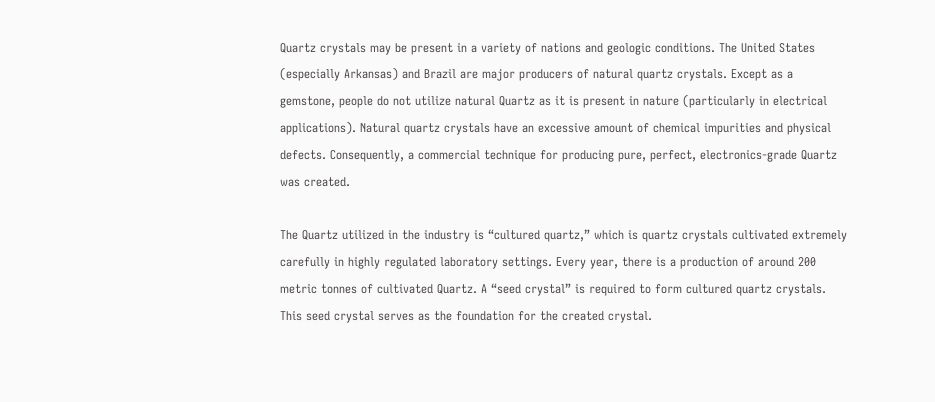Quartz crystals may be present in a variety of nations and geologic conditions. The United States (especially Arkansas) and Brazil are major producers of natural quartz crystals. Except as a gemstone, people do not utilize natural Quartz as it is present in nature (particularly in electrical applications). Natural quartz crystals have an excessive amount of chemical impurities and physical defects. Consequently, a commercial technique for producing pure, perfect, electronics-grade Quartz was created.

The Quartz utilized in the industry is “cultured quartz,” which is quartz crystals cultivated extremely carefully in highly regulated laboratory settings. Every year, there is a production of around 200 metric tonnes of cultivated Quartz. A “seed crystal” is required to form cultured quartz crystals. This seed crystal serves as the foundation for the created crystal.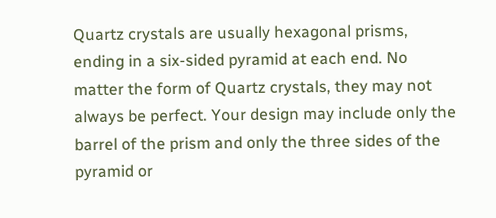Quartz crystals are usually hexagonal prisms, ending in a six-sided pyramid at each end. No matter the form of Quartz crystals, they may not always be perfect. Your design may include only the barrel of the prism and only the three sides of the pyramid or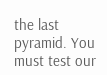the last pyramid. You must test our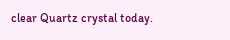clear Quartz crystal today.